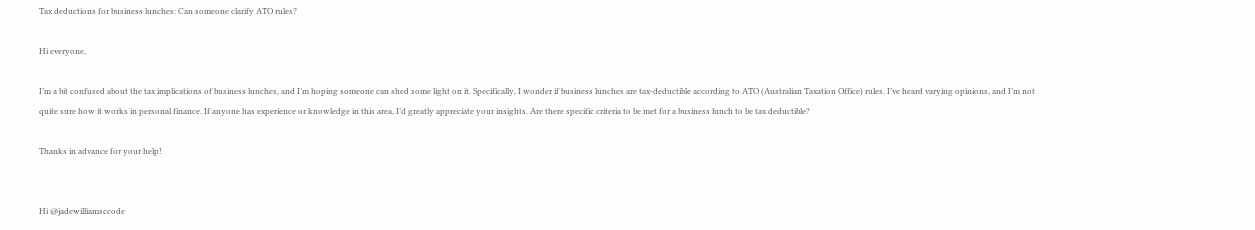Tax deductions for business lunches: Can someone clarify ATO rules?

Hi everyone,

I’m a bit confused about the tax implications of business lunches, and I’m hoping someone can shed some light on it. Specifically, I wonder if business lunches are tax-deductible according to ATO (Australian Taxation Office) rules. I’ve heard varying opinions, and I’m not quite sure how it works in personal finance. If anyone has experience or knowledge in this area, I’d greatly appreciate your insights. Are there specific criteria to be met for a business lunch to be tax deductible?

Thanks in advance for your help!


Hi @jadewilliamsccode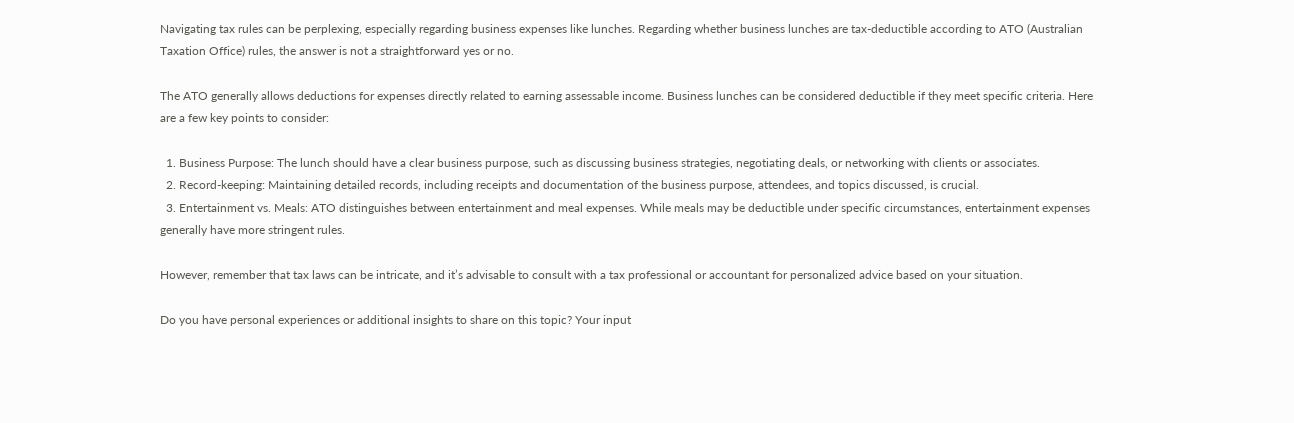Navigating tax rules can be perplexing, especially regarding business expenses like lunches. Regarding whether business lunches are tax-deductible according to ATO (Australian Taxation Office) rules, the answer is not a straightforward yes or no.

The ATO generally allows deductions for expenses directly related to earning assessable income. Business lunches can be considered deductible if they meet specific criteria. Here are a few key points to consider:

  1. Business Purpose: The lunch should have a clear business purpose, such as discussing business strategies, negotiating deals, or networking with clients or associates.
  2. Record-keeping: Maintaining detailed records, including receipts and documentation of the business purpose, attendees, and topics discussed, is crucial.
  3. Entertainment vs. Meals: ATO distinguishes between entertainment and meal expenses. While meals may be deductible under specific circumstances, entertainment expenses generally have more stringent rules.

However, remember that tax laws can be intricate, and it’s advisable to consult with a tax professional or accountant for personalized advice based on your situation.

Do you have personal experiences or additional insights to share on this topic? Your input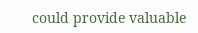could provide valuable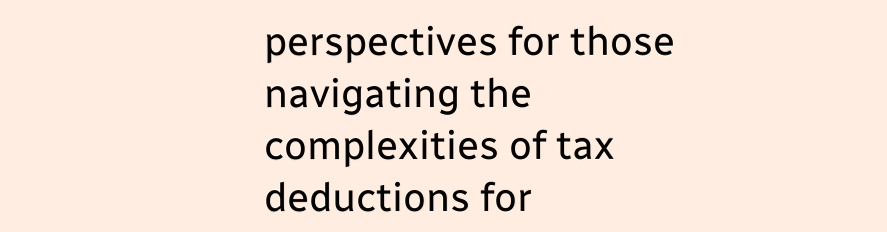perspectives for those navigating the complexities of tax deductions for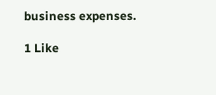business expenses.

1 Like